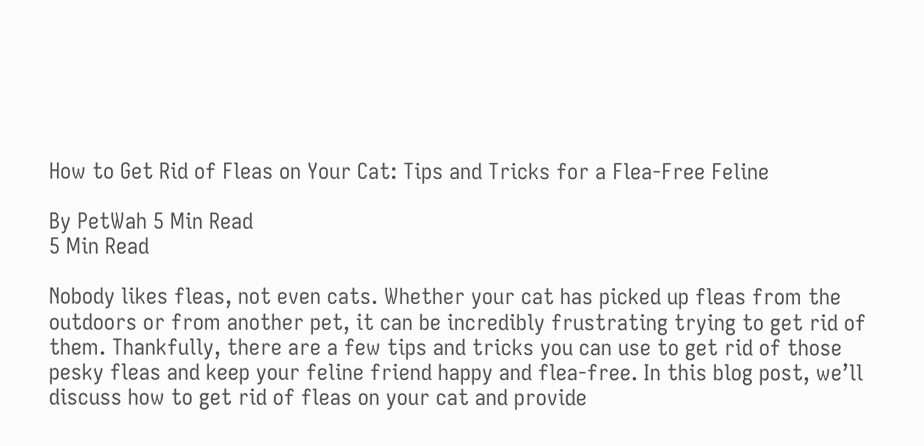How to Get Rid of Fleas on Your Cat: Tips and Tricks for a Flea-Free Feline

By PetWah 5 Min Read
5 Min Read

Nobody likes fleas, not even cats. Whether your cat has picked up fleas from the outdoors or from another pet, it can be incredibly frustrating trying to get rid of them. Thankfully, there are a few tips and tricks you can use to get rid of those pesky fleas and keep your feline friend happy and flea-free. In this blog post, we’ll discuss how to get rid of fleas on your cat and provide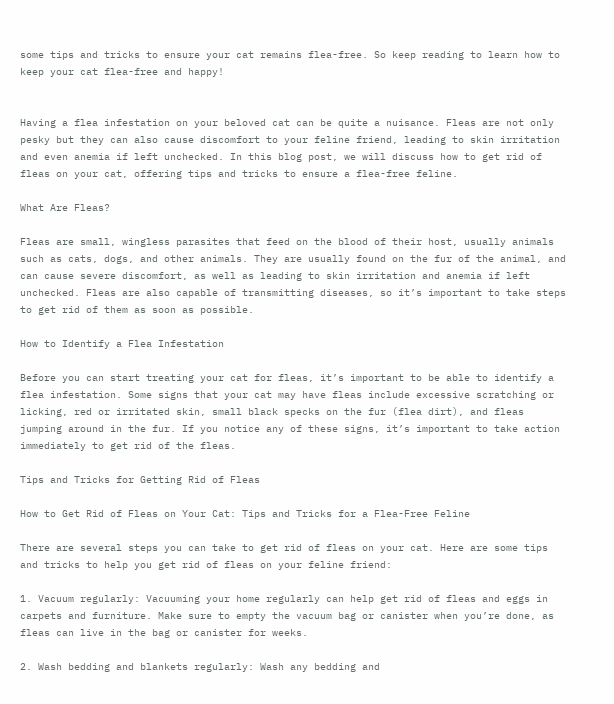some tips and tricks to ensure your cat remains flea-free. So keep reading to learn how to keep your cat flea-free and happy!


Having a flea infestation on your beloved cat can be quite a nuisance. Fleas are not only pesky but they can also cause discomfort to your feline friend, leading to skin irritation and even anemia if left unchecked. In this blog post, we will discuss how to get rid of fleas on your cat, offering tips and tricks to ensure a flea-free feline.

What Are Fleas?

Fleas are small, wingless parasites that feed on the blood of their host, usually animals such as cats, dogs, and other animals. They are usually found on the fur of the animal, and can cause severe discomfort, as well as leading to skin irritation and anemia if left unchecked. Fleas are also capable of transmitting diseases, so it’s important to take steps to get rid of them as soon as possible.

How to Identify a Flea Infestation

Before you can start treating your cat for fleas, it’s important to be able to identify a flea infestation. Some signs that your cat may have fleas include excessive scratching or licking, red or irritated skin, small black specks on the fur (flea dirt), and fleas jumping around in the fur. If you notice any of these signs, it’s important to take action immediately to get rid of the fleas.

Tips and Tricks for Getting Rid of Fleas

How to Get Rid of Fleas on Your Cat: Tips and Tricks for a Flea-Free Feline

There are several steps you can take to get rid of fleas on your cat. Here are some tips and tricks to help you get rid of fleas on your feline friend:

1. Vacuum regularly: Vacuuming your home regularly can help get rid of fleas and eggs in carpets and furniture. Make sure to empty the vacuum bag or canister when you’re done, as fleas can live in the bag or canister for weeks.

2. Wash bedding and blankets regularly: Wash any bedding and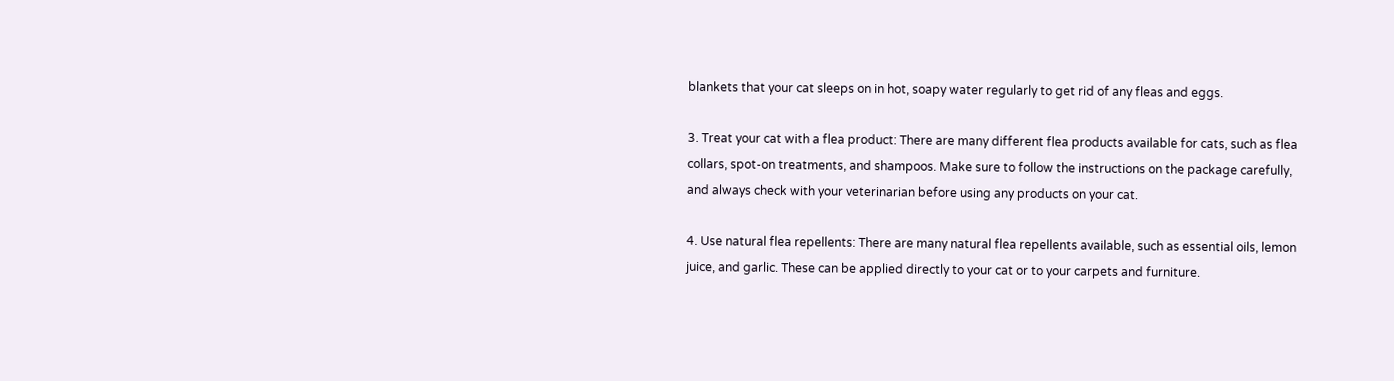blankets that your cat sleeps on in hot, soapy water regularly to get rid of any fleas and eggs.

3. Treat your cat with a flea product: There are many different flea products available for cats, such as flea collars, spot-on treatments, and shampoos. Make sure to follow the instructions on the package carefully, and always check with your veterinarian before using any products on your cat.

4. Use natural flea repellents: There are many natural flea repellents available, such as essential oils, lemon juice, and garlic. These can be applied directly to your cat or to your carpets and furniture.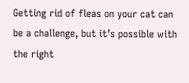Getting rid of fleas on your cat can be a challenge, but it’s possible with the right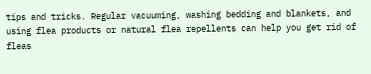tips and tricks. Regular vacuuming, washing bedding and blankets, and using flea products or natural flea repellents can help you get rid of fleas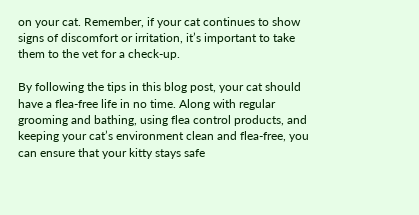on your cat. Remember, if your cat continues to show signs of discomfort or irritation, it’s important to take them to the vet for a check-up.

By following the tips in this blog post, your cat should have a flea-free life in no time. Along with regular grooming and bathing, using flea control products, and keeping your cat’s environment clean and flea-free, you can ensure that your kitty stays safe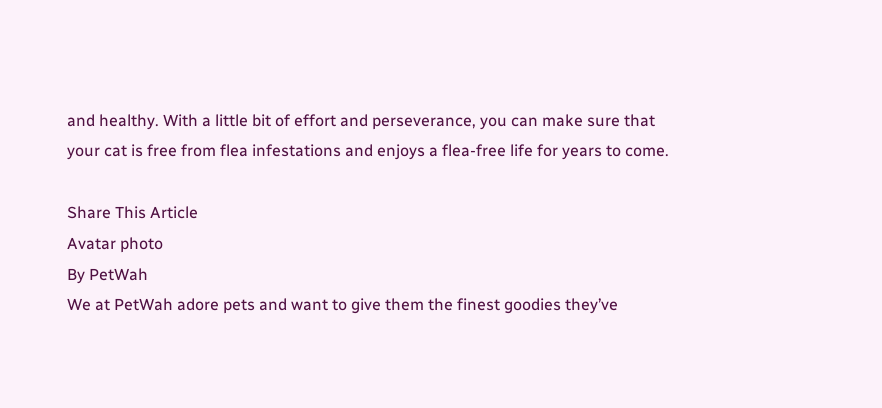and healthy. With a little bit of effort and perseverance, you can make sure that your cat is free from flea infestations and enjoys a flea-free life for years to come.

Share This Article
Avatar photo
By PetWah
We at PetWah adore pets and want to give them the finest goodies they’ve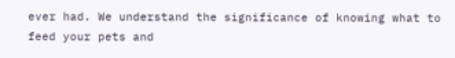ever had. We understand the significance of knowing what to feed your pets and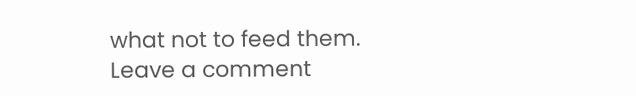what not to feed them.
Leave a comment